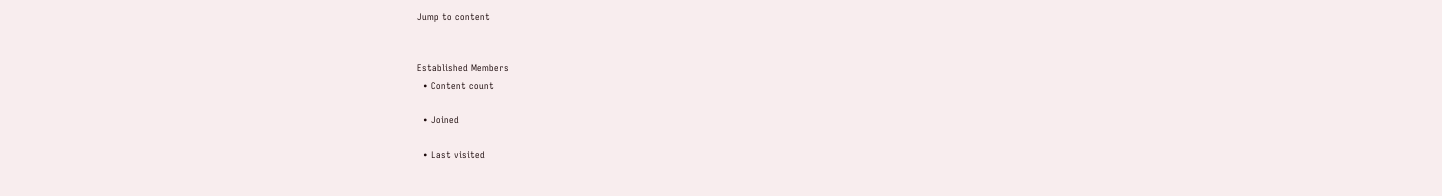Jump to content


Established Members
  • Content count

  • Joined

  • Last visited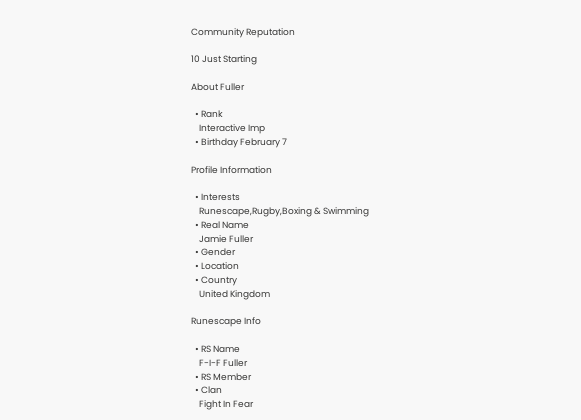Community Reputation

10 Just Starting

About Fuller

  • Rank
    Interactive Imp
  • Birthday February 7

Profile Information

  • Interests
    Runescape,Rugby,Boxing & Swimming
  • Real Name
    Jamie Fuller
  • Gender
  • Location
  • Country
    United Kingdom

Runescape Info

  • RS Name
    F-I-F Fuller
  • RS Member
  • Clan
    Fight In Fear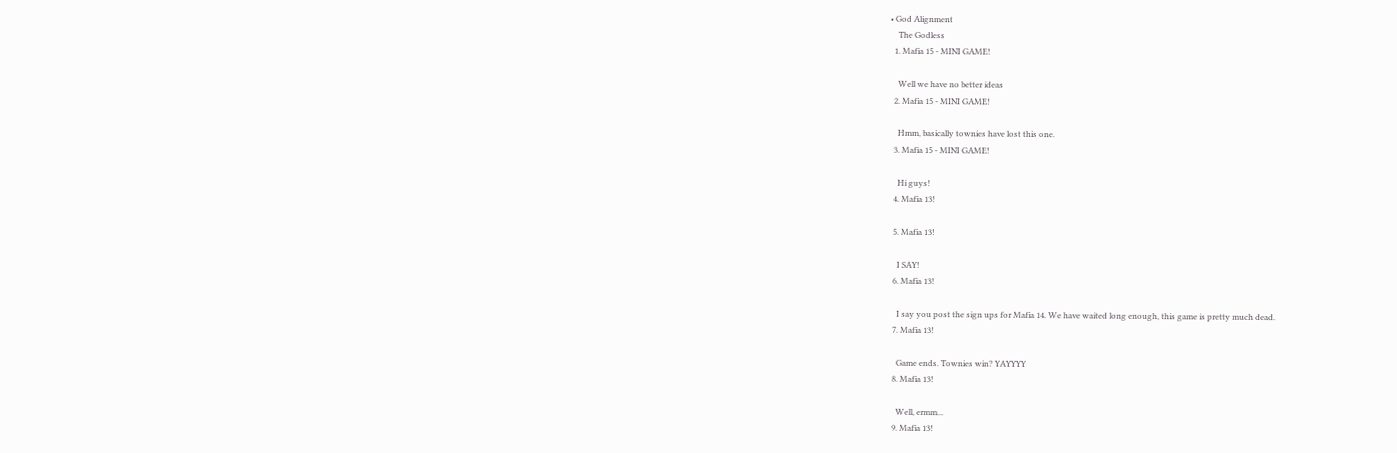• God Alignment
    The Godless
  1. Mafia 15 - MINI GAME!

    Well we have no better ideas
  2. Mafia 15 - MINI GAME!

    Hmm, basically townies have lost this one.
  3. Mafia 15 - MINI GAME!

    Hi guys!
  4. Mafia 13!

  5. Mafia 13!

    I SAY!
  6. Mafia 13!

    I say you post the sign ups for Mafia 14. We have waited long enough, this game is pretty much dead.
  7. Mafia 13!

    Game ends. Townies win? YAYYYY
  8. Mafia 13!

    Well, ermm...
  9. Mafia 13!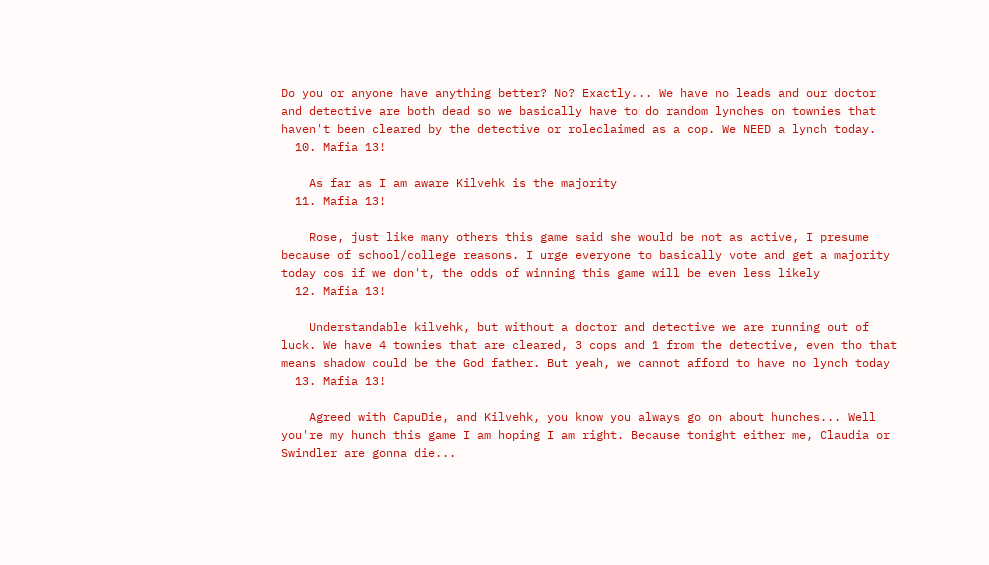Do you or anyone have anything better? No? Exactly... We have no leads and our doctor and detective are both dead so we basically have to do random lynches on townies that haven't been cleared by the detective or roleclaimed as a cop. We NEED a lynch today.
  10. Mafia 13!

    As far as I am aware Kilvehk is the majority
  11. Mafia 13!

    Rose, just like many others this game said she would be not as active, I presume because of school/college reasons. I urge everyone to basically vote and get a majority today cos if we don't, the odds of winning this game will be even less likely
  12. Mafia 13!

    Understandable kilvehk, but without a doctor and detective we are running out of luck. We have 4 townies that are cleared, 3 cops and 1 from the detective, even tho that means shadow could be the God father. But yeah, we cannot afford to have no lynch today
  13. Mafia 13!

    Agreed with CapuDie, and Kilvehk, you know you always go on about hunches... Well you're my hunch this game I am hoping I am right. Because tonight either me, Claudia or Swindler are gonna die...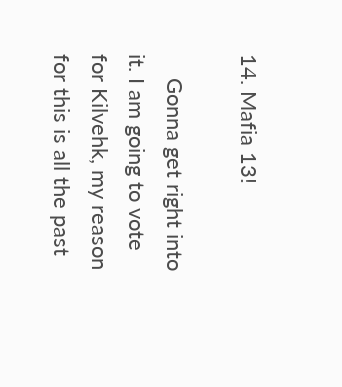14. Mafia 13!

    Gonna get right into it. I am going to vote for Kilvehk, my reason for this is all the past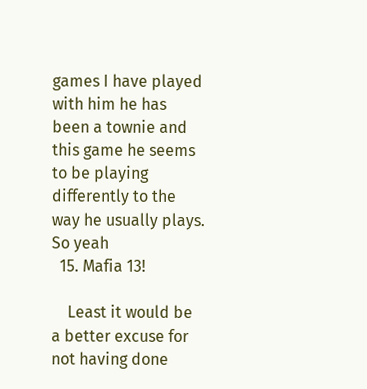games I have played with him he has been a townie and this game he seems to be playing differently to the way he usually plays. So yeah
  15. Mafia 13!

    Least it would be a better excuse for not having done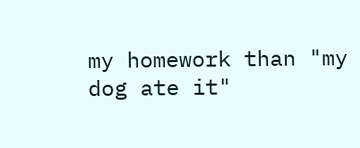my homework than "my dog ate it"